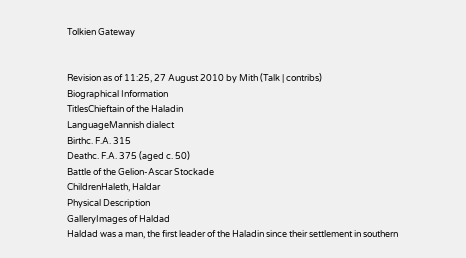Tolkien Gateway


Revision as of 11:25, 27 August 2010 by Mith (Talk | contribs)
Biographical Information
TitlesChieftain of the Haladin
LanguageMannish dialect
Birthc. F.A. 315
Deathc. F.A. 375 (aged c. 50)
Battle of the Gelion-Ascar Stockade
ChildrenHaleth, Haldar
Physical Description
GalleryImages of Haldad
Haldad was a man, the first leader of the Haladin since their settlement in southern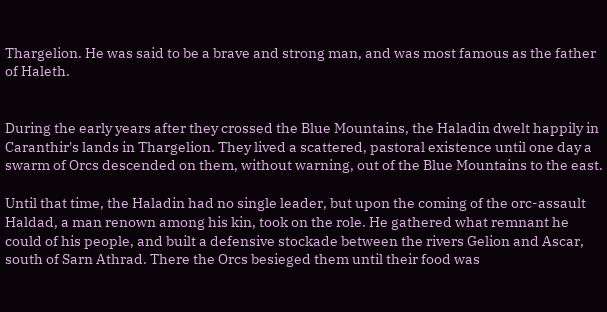Thargelion. He was said to be a brave and strong man, and was most famous as the father of Haleth.


During the early years after they crossed the Blue Mountains, the Haladin dwelt happily in Caranthir's lands in Thargelion. They lived a scattered, pastoral existence until one day a swarm of Orcs descended on them, without warning, out of the Blue Mountains to the east.

Until that time, the Haladin had no single leader, but upon the coming of the orc-assault Haldad, a man renown among his kin, took on the role. He gathered what remnant he could of his people, and built a defensive stockade between the rivers Gelion and Ascar, south of Sarn Athrad. There the Orcs besieged them until their food was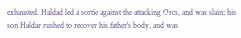exhausted. Haldad led a sortie against the attacking Orcs, and was slain; his son Haldar rushed to recover his father's body, and was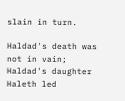slain in turn.

Haldad's death was not in vain; Haldad's daughter Haleth led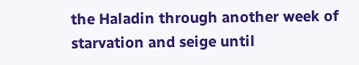the Haladin through another week of starvation and seige until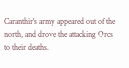Caranthir's army appeared out of the north, and drove the attacking Orcs to their deaths.